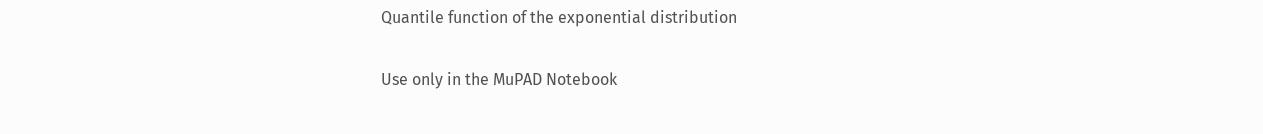Quantile function of the exponential distribution

Use only in the MuPAD Notebook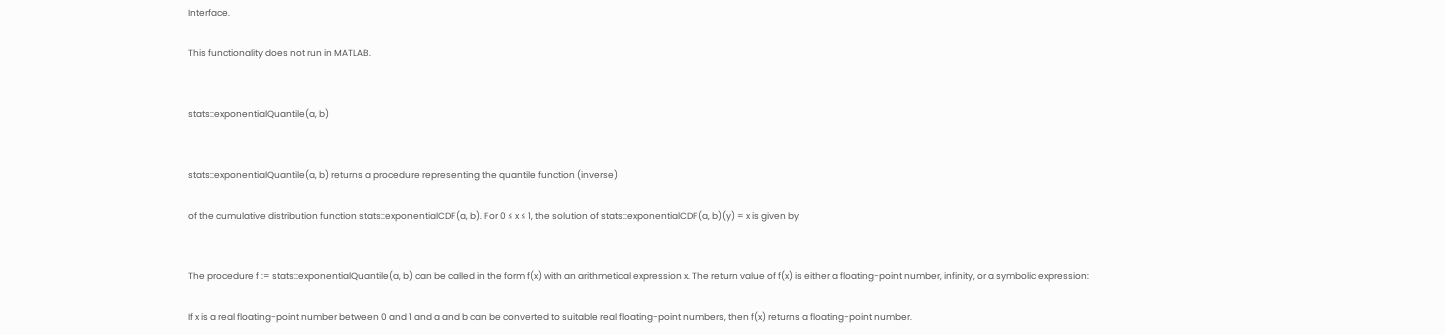Interface.

This functionality does not run in MATLAB.


stats::exponentialQuantile(a, b)


stats::exponentialQuantile(a, b) returns a procedure representing the quantile function (inverse)

of the cumulative distribution function stats::exponentialCDF(a, b). For 0 ≤ x ≤ 1, the solution of stats::exponentialCDF(a, b)(y) = x is given by


The procedure f := stats::exponentialQuantile(a, b) can be called in the form f(x) with an arithmetical expression x. The return value of f(x) is either a floating-point number, infinity, or a symbolic expression:

If x is a real floating-point number between 0 and 1 and a and b can be converted to suitable real floating-point numbers, then f(x) returns a floating-point number.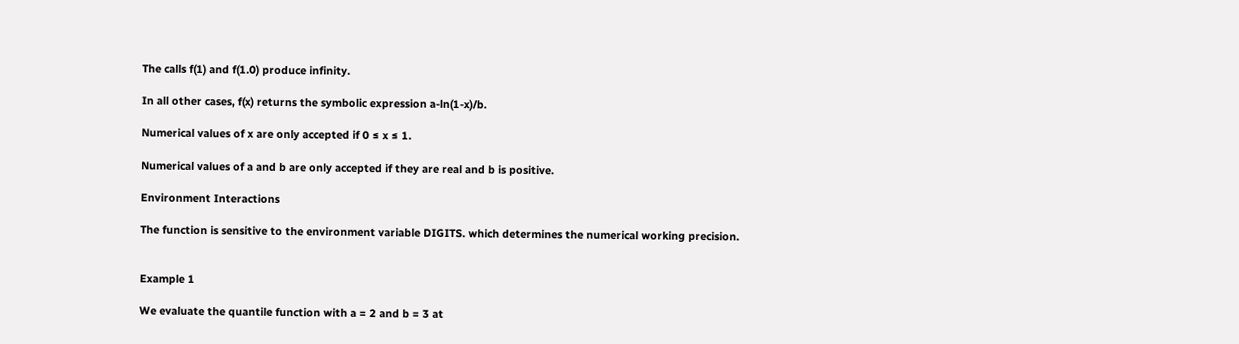The calls f(1) and f(1.0) produce infinity.

In all other cases, f(x) returns the symbolic expression a-ln(1-x)/b.

Numerical values of x are only accepted if 0 ≤ x ≤ 1.

Numerical values of a and b are only accepted if they are real and b is positive.

Environment Interactions

The function is sensitive to the environment variable DIGITS. which determines the numerical working precision.


Example 1

We evaluate the quantile function with a = 2 and b = 3 at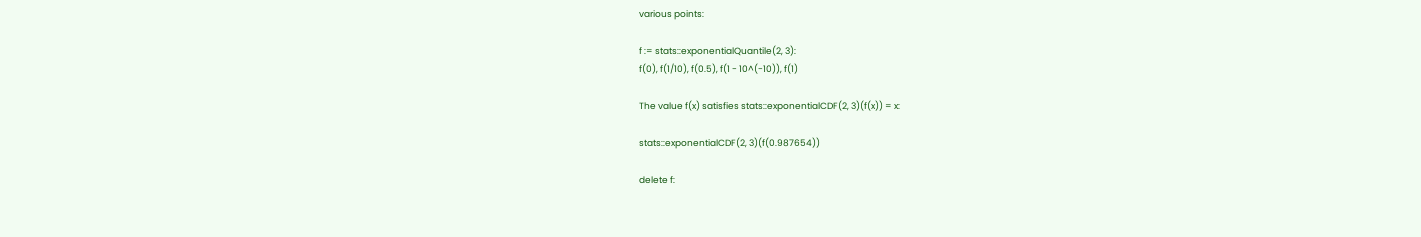various points:

f := stats::exponentialQuantile(2, 3):
f(0), f(1/10), f(0.5), f(1 - 10^(-10)), f(1)

The value f(x) satisfies stats::exponentialCDF(2, 3)(f(x)) = x:

stats::exponentialCDF(2, 3)(f(0.987654))

delete f: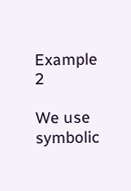Example 2

We use symbolic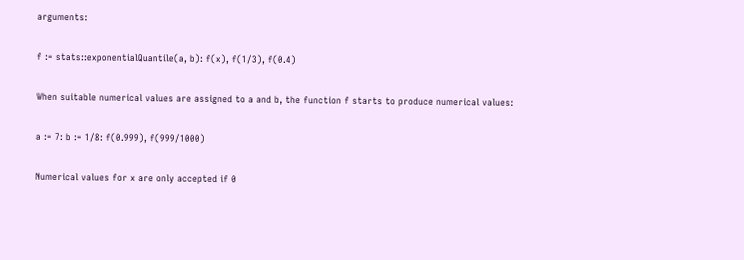arguments:

f := stats::exponentialQuantile(a, b): f(x), f(1/3), f(0.4)

When suitable numerical values are assigned to a and b, the function f starts to produce numerical values:

a := 7: b := 1/8: f(0.999), f(999/1000)

Numerical values for x are only accepted if 0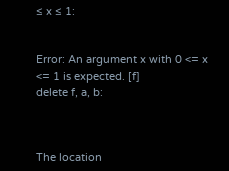≤ x ≤ 1:


Error: An argument x with 0 <= x <= 1 is expected. [f]
delete f, a, b:



The location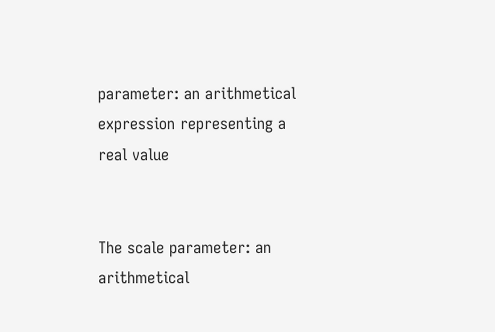parameter: an arithmetical expression representing a real value


The scale parameter: an arithmetical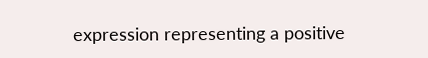expression representing a positive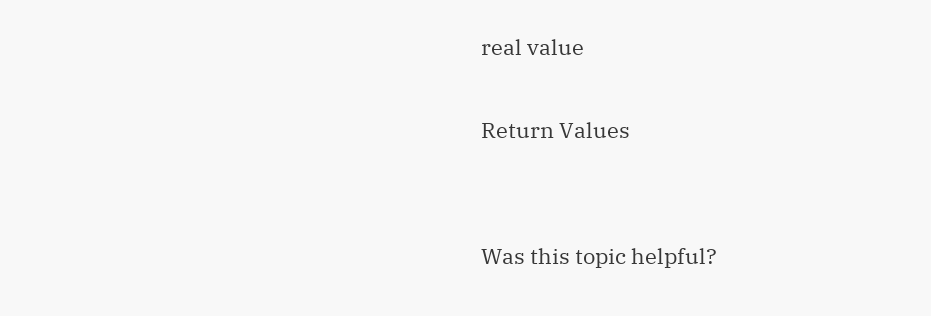real value

Return Values


Was this topic helpful?